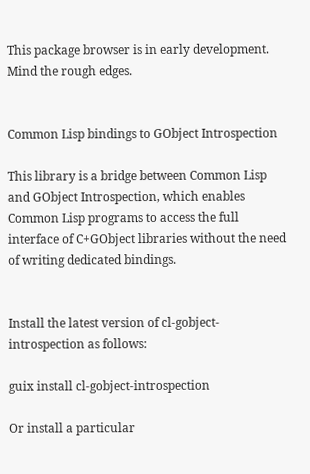This package browser is in early development. Mind the rough edges.


Common Lisp bindings to GObject Introspection

This library is a bridge between Common Lisp and GObject Introspection, which enables Common Lisp programs to access the full interface of C+GObject libraries without the need of writing dedicated bindings.


Install the latest version of cl-gobject-introspection as follows:

guix install cl-gobject-introspection

Or install a particular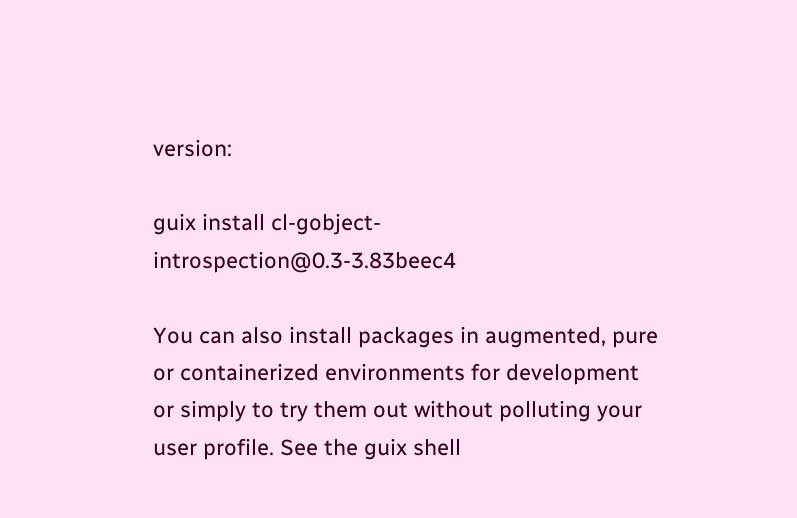version:

guix install cl-gobject-introspection@0.3-3.83beec4

You can also install packages in augmented, pure or containerized environments for development or simply to try them out without polluting your user profile. See the guix shell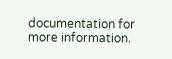documentation for more information.